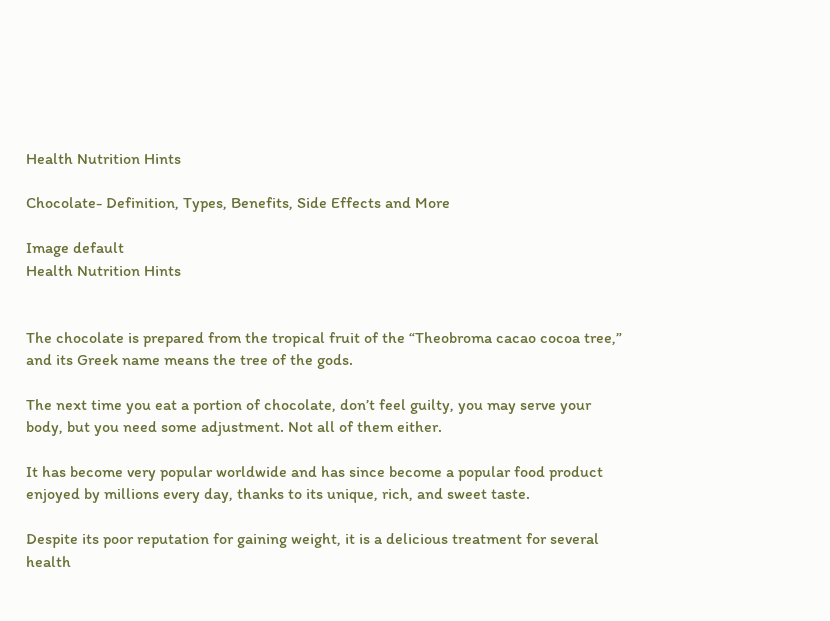Health Nutrition Hints

Chocolate- Definition, Types, Benefits, Side Effects and More

Image default
Health Nutrition Hints


The chocolate is prepared from the tropical fruit of the “Theobroma cacao cocoa tree,” and its Greek name means the tree of the gods.

The next time you eat a portion of chocolate, don’t feel guilty, you may serve your body, but you need some adjustment. Not all of them either.

It has become very popular worldwide and has since become a popular food product enjoyed by millions every day, thanks to its unique, rich, and sweet taste.

Despite its poor reputation for gaining weight, it is a delicious treatment for several health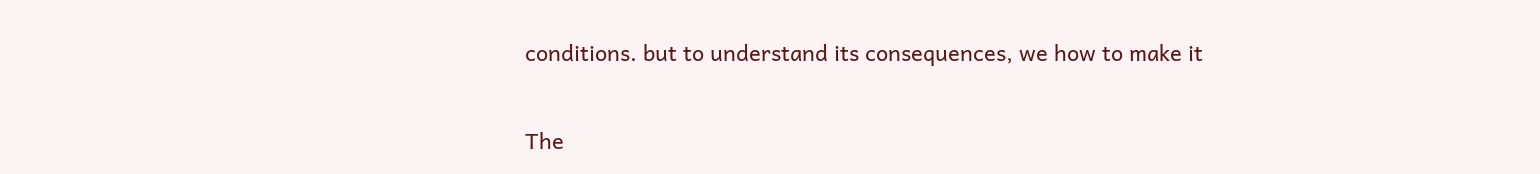conditions. but to understand its consequences, we how to make it

The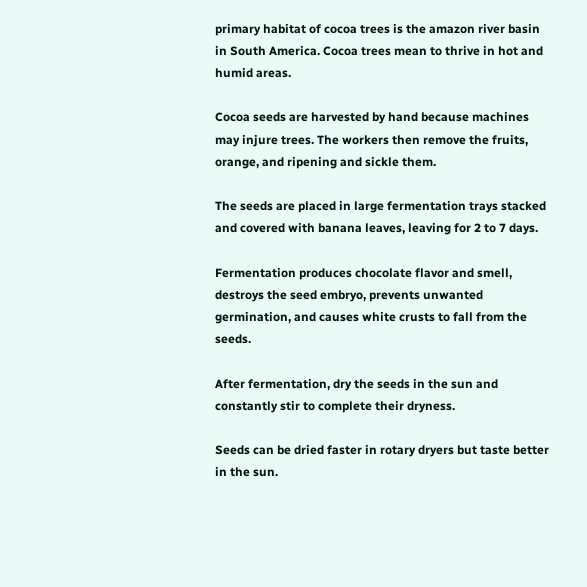primary habitat of cocoa trees is the amazon river basin in South America. Cocoa trees mean to thrive in hot and humid areas.

Cocoa seeds are harvested by hand because machines may injure trees. The workers then remove the fruits, orange, and ripening and sickle them.

The seeds are placed in large fermentation trays stacked and covered with banana leaves, leaving for 2 to 7 days.

Fermentation produces chocolate flavor and smell, destroys the seed embryo, prevents unwanted germination, and causes white crusts to fall from the seeds.

After fermentation, dry the seeds in the sun and constantly stir to complete their dryness.

Seeds can be dried faster in rotary dryers but taste better in the sun.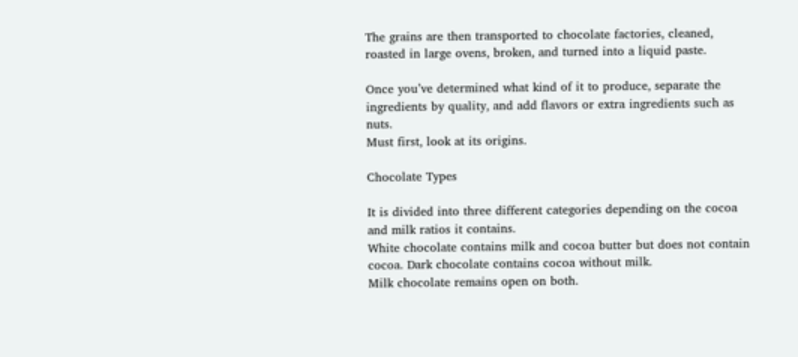The grains are then transported to chocolate factories, cleaned, roasted in large ovens, broken, and turned into a liquid paste.

Once you’ve determined what kind of it to produce, separate the ingredients by quality, and add flavors or extra ingredients such as nuts.
Must first, look at its origins.

Chocolate Types

It is divided into three different categories depending on the cocoa and milk ratios it contains.
White chocolate contains milk and cocoa butter but does not contain cocoa. Dark chocolate contains cocoa without milk.
Milk chocolate remains open on both.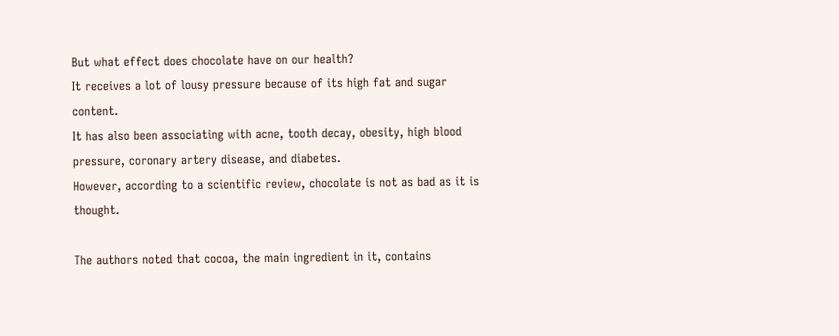But what effect does chocolate have on our health?
It receives a lot of lousy pressure because of its high fat and sugar content.
It has also been associating with acne, tooth decay, obesity, high blood pressure, coronary artery disease, and diabetes.
However, according to a scientific review, chocolate is not as bad as it is thought.

The authors noted that cocoa, the main ingredient in it, contains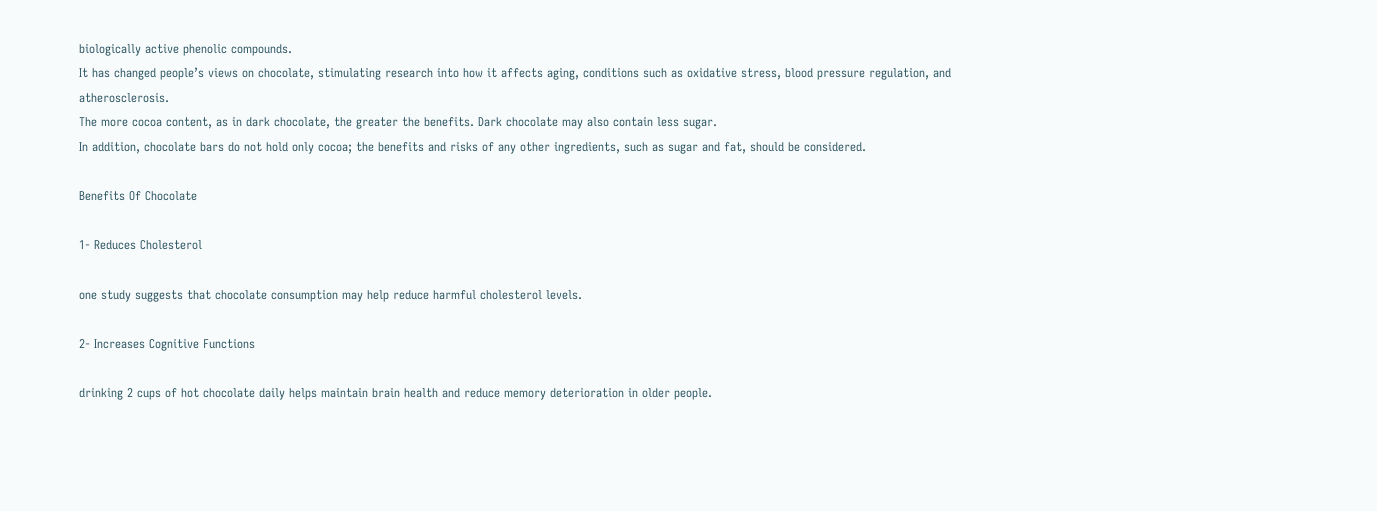biologically active phenolic compounds.
It has changed people’s views on chocolate, stimulating research into how it affects aging, conditions such as oxidative stress, blood pressure regulation, and atherosclerosis.
The more cocoa content, as in dark chocolate, the greater the benefits. Dark chocolate may also contain less sugar.
In addition, chocolate bars do not hold only cocoa; the benefits and risks of any other ingredients, such as sugar and fat, should be considered.

Benefits Of Chocolate

1- Reduces Cholesterol

one study suggests that chocolate consumption may help reduce harmful cholesterol levels.

2- Increases Cognitive Functions

drinking 2 cups of hot chocolate daily helps maintain brain health and reduce memory deterioration in older people.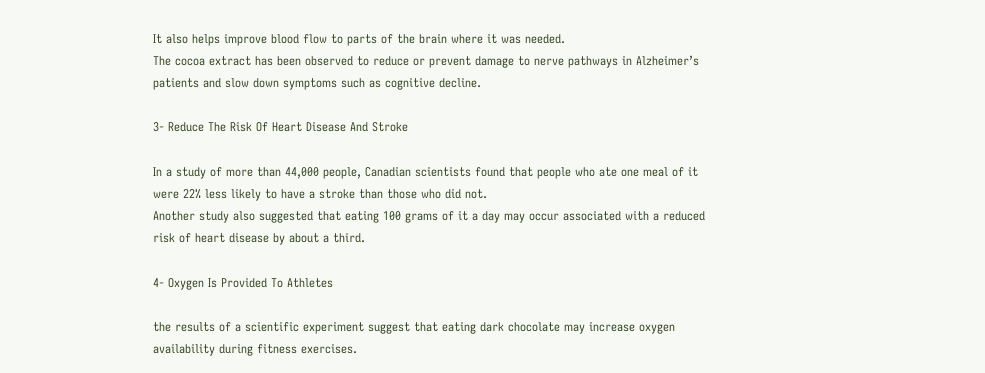It also helps improve blood flow to parts of the brain where it was needed.
The cocoa extract has been observed to reduce or prevent damage to nerve pathways in Alzheimer’s patients and slow down symptoms such as cognitive decline.

3- Reduce The Risk Of Heart Disease And Stroke

In a study of more than 44,000 people, Canadian scientists found that people who ate one meal of it were 22% less likely to have a stroke than those who did not.
Another study also suggested that eating 100 grams of it a day may occur associated with a reduced risk of heart disease by about a third.

4- Oxygen Is Provided To Athletes

the results of a scientific experiment suggest that eating dark chocolate may increase oxygen availability during fitness exercises.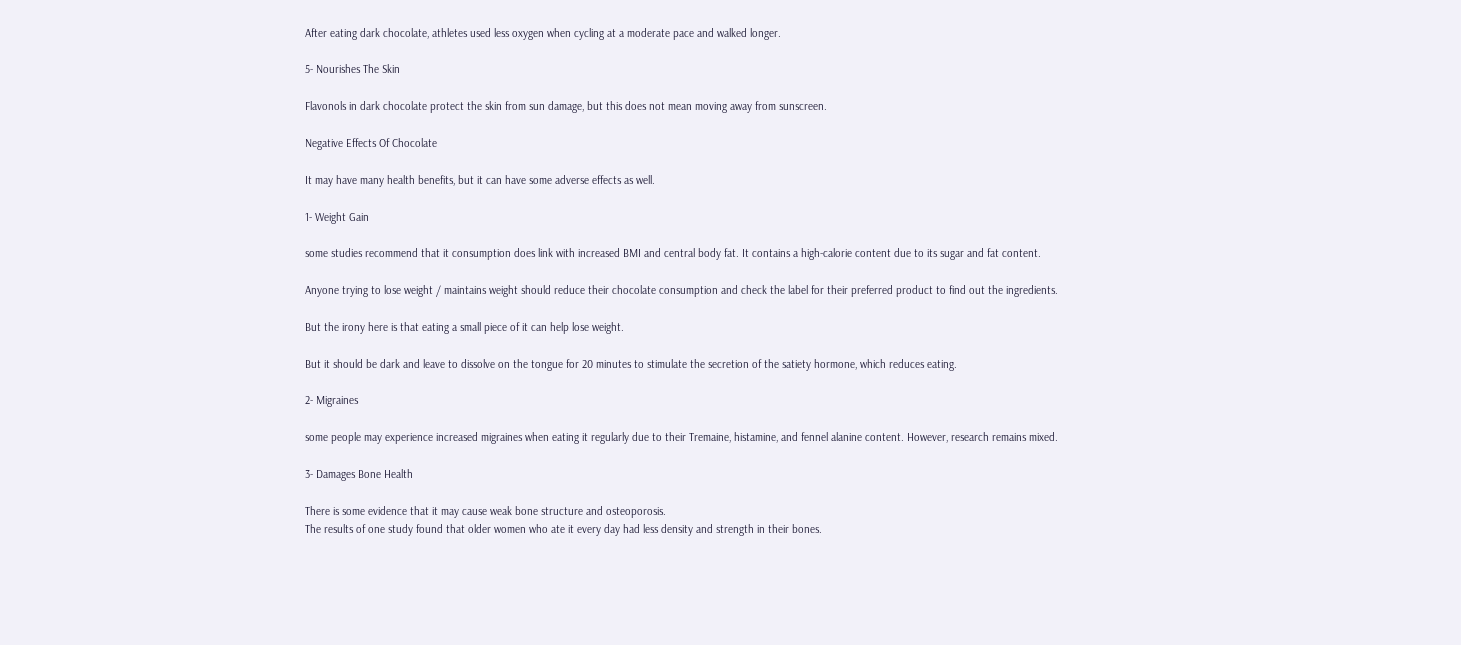After eating dark chocolate, athletes used less oxygen when cycling at a moderate pace and walked longer.

5- Nourishes The Skin

Flavonols in dark chocolate protect the skin from sun damage, but this does not mean moving away from sunscreen.

Negative Effects Of Chocolate

It may have many health benefits, but it can have some adverse effects as well.

1- Weight Gain

some studies recommend that it consumption does link with increased BMI and central body fat. It contains a high-calorie content due to its sugar and fat content.

Anyone trying to lose weight / maintains weight should reduce their chocolate consumption and check the label for their preferred product to find out the ingredients.

But the irony here is that eating a small piece of it can help lose weight.

But it should be dark and leave to dissolve on the tongue for 20 minutes to stimulate the secretion of the satiety hormone, which reduces eating.

2- Migraines

some people may experience increased migraines when eating it regularly due to their Tremaine, histamine, and fennel alanine content. However, research remains mixed.

3- Damages Bone Health

There is some evidence that it may cause weak bone structure and osteoporosis.
The results of one study found that older women who ate it every day had less density and strength in their bones.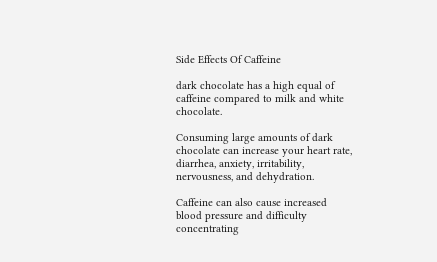Side Effects Of Caffeine

dark chocolate has a high equal of caffeine compared to milk and white chocolate.

Consuming large amounts of dark chocolate can increase your heart rate, diarrhea, anxiety, irritability, nervousness, and dehydration.

Caffeine can also cause increased blood pressure and difficulty concentrating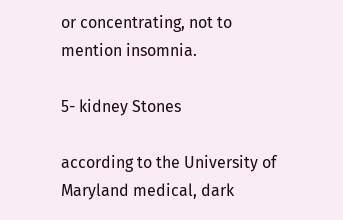or concentrating, not to mention insomnia.

5- kidney Stones

according to the University of Maryland medical, dark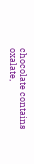chocolate contains oxalate,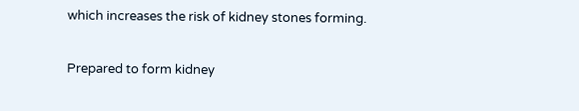which increases the risk of kidney stones forming.

Prepared to form kidney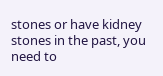stones or have kidney stones in the past, you need to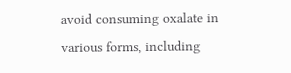avoid consuming oxalate in various forms, including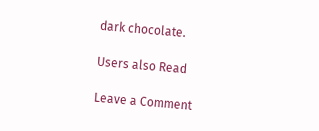dark chocolate.

Users also Read

Leave a Comment